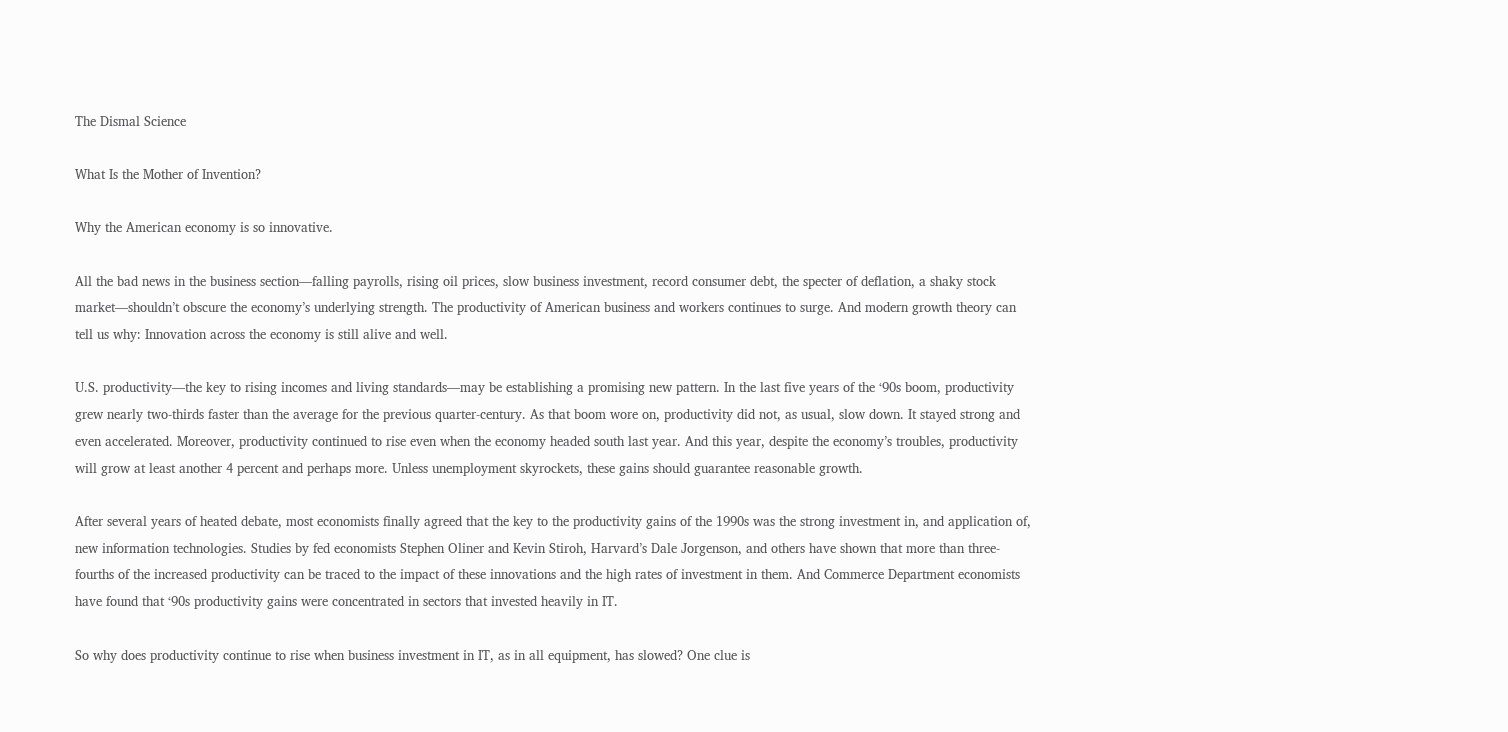The Dismal Science

What Is the Mother of Invention?

Why the American economy is so innovative.

All the bad news in the business section—falling payrolls, rising oil prices, slow business investment, record consumer debt, the specter of deflation, a shaky stock market—shouldn’t obscure the economy’s underlying strength. The productivity of American business and workers continues to surge. And modern growth theory can tell us why: Innovation across the economy is still alive and well.

U.S. productivity—the key to rising incomes and living standards—may be establishing a promising new pattern. In the last five years of the ‘90s boom, productivity grew nearly two-thirds faster than the average for the previous quarter-century. As that boom wore on, productivity did not, as usual, slow down. It stayed strong and even accelerated. Moreover, productivity continued to rise even when the economy headed south last year. And this year, despite the economy’s troubles, productivity will grow at least another 4 percent and perhaps more. Unless unemployment skyrockets, these gains should guarantee reasonable growth.

After several years of heated debate, most economists finally agreed that the key to the productivity gains of the 1990s was the strong investment in, and application of, new information technologies. Studies by fed economists Stephen Oliner and Kevin Stiroh, Harvard’s Dale Jorgenson, and others have shown that more than three-fourths of the increased productivity can be traced to the impact of these innovations and the high rates of investment in them. And Commerce Department economists have found that ‘90s productivity gains were concentrated in sectors that invested heavily in IT.

So why does productivity continue to rise when business investment in IT, as in all equipment, has slowed? One clue is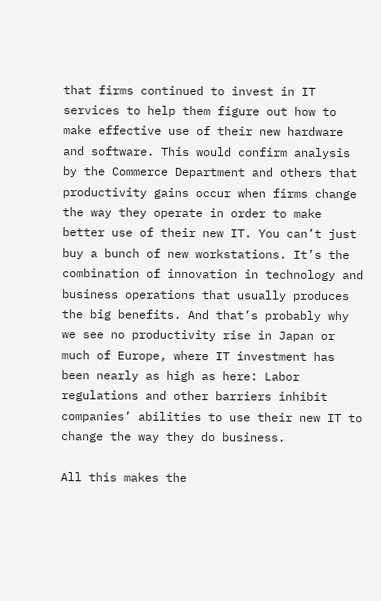that firms continued to invest in IT services to help them figure out how to make effective use of their new hardware and software. This would confirm analysis by the Commerce Department and others that productivity gains occur when firms change the way they operate in order to make better use of their new IT. You can’t just buy a bunch of new workstations. It’s the combination of innovation in technology and business operations that usually produces the big benefits. And that’s probably why we see no productivity rise in Japan or much of Europe, where IT investment has been nearly as high as here: Labor regulations and other barriers inhibit companies’ abilities to use their new IT to change the way they do business.

All this makes the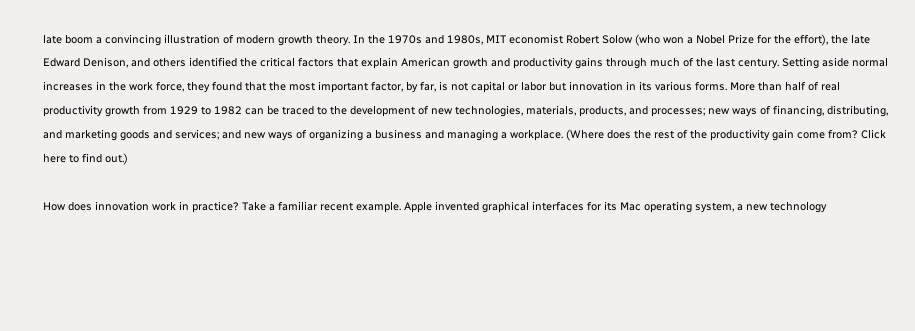late boom a convincing illustration of modern growth theory. In the 1970s and 1980s, MIT economist Robert Solow (who won a Nobel Prize for the effort), the late Edward Denison, and others identified the critical factors that explain American growth and productivity gains through much of the last century. Setting aside normal increases in the work force, they found that the most important factor, by far, is not capital or labor but innovation in its various forms. More than half of real productivity growth from 1929 to 1982 can be traced to the development of new technologies, materials, products, and processes; new ways of financing, distributing, and marketing goods and services; and new ways of organizing a business and managing a workplace. (Where does the rest of the productivity gain come from? Click here to find out.)

How does innovation work in practice? Take a familiar recent example. Apple invented graphical interfaces for its Mac operating system, a new technology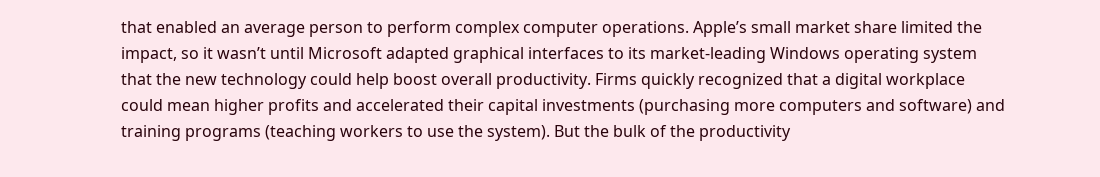that enabled an average person to perform complex computer operations. Apple’s small market share limited the impact, so it wasn’t until Microsoft adapted graphical interfaces to its market-leading Windows operating system that the new technology could help boost overall productivity. Firms quickly recognized that a digital workplace could mean higher profits and accelerated their capital investments (purchasing more computers and software) and training programs (teaching workers to use the system). But the bulk of the productivity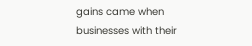gains came when businesses with their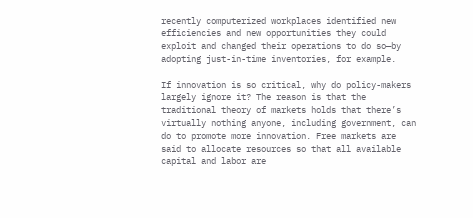recently computerized workplaces identified new efficiencies and new opportunities they could exploit and changed their operations to do so—by adopting just-in-time inventories, for example.

If innovation is so critical, why do policy-makers largely ignore it? The reason is that the traditional theory of markets holds that there’s virtually nothing anyone, including government, can do to promote more innovation. Free markets are said to allocate resources so that all available capital and labor are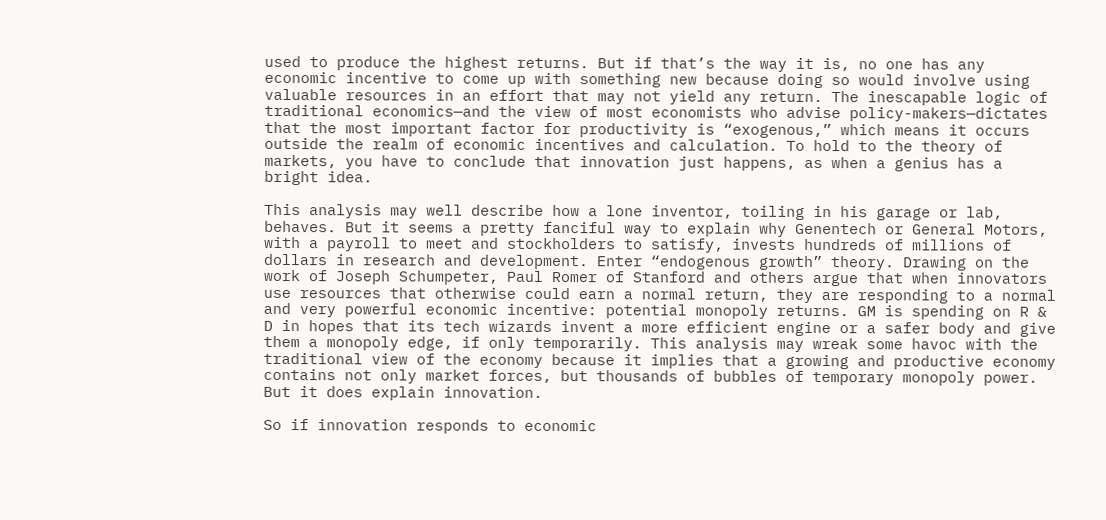used to produce the highest returns. But if that’s the way it is, no one has any economic incentive to come up with something new because doing so would involve using valuable resources in an effort that may not yield any return. The inescapable logic of traditional economics—and the view of most economists who advise policy-makers—dictates that the most important factor for productivity is “exogenous,” which means it occurs outside the realm of economic incentives and calculation. To hold to the theory of markets, you have to conclude that innovation just happens, as when a genius has a bright idea.

This analysis may well describe how a lone inventor, toiling in his garage or lab, behaves. But it seems a pretty fanciful way to explain why Genentech or General Motors, with a payroll to meet and stockholders to satisfy, invests hundreds of millions of dollars in research and development. Enter “endogenous growth” theory. Drawing on the work of Joseph Schumpeter, Paul Romer of Stanford and others argue that when innovators use resources that otherwise could earn a normal return, they are responding to a normal and very powerful economic incentive: potential monopoly returns. GM is spending on R & D in hopes that its tech wizards invent a more efficient engine or a safer body and give them a monopoly edge, if only temporarily. This analysis may wreak some havoc with the traditional view of the economy because it implies that a growing and productive economy contains not only market forces, but thousands of bubbles of temporary monopoly power. But it does explain innovation.

So if innovation responds to economic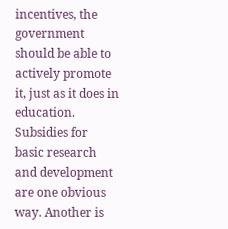incentives, the government should be able to actively promote it, just as it does in education. Subsidies for basic research and development are one obvious way. Another is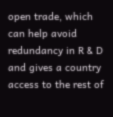open trade, which can help avoid redundancy in R & D and gives a country access to the rest of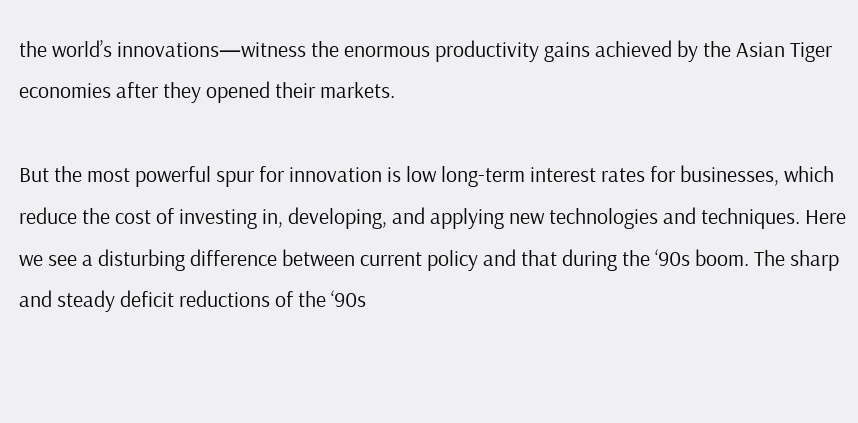the world’s innovations—witness the enormous productivity gains achieved by the Asian Tiger economies after they opened their markets.

But the most powerful spur for innovation is low long-term interest rates for businesses, which reduce the cost of investing in, developing, and applying new technologies and techniques. Here we see a disturbing difference between current policy and that during the ‘90s boom. The sharp and steady deficit reductions of the ‘90s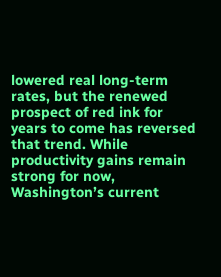lowered real long-term rates, but the renewed prospect of red ink for years to come has reversed that trend. While productivity gains remain strong for now, Washington’s current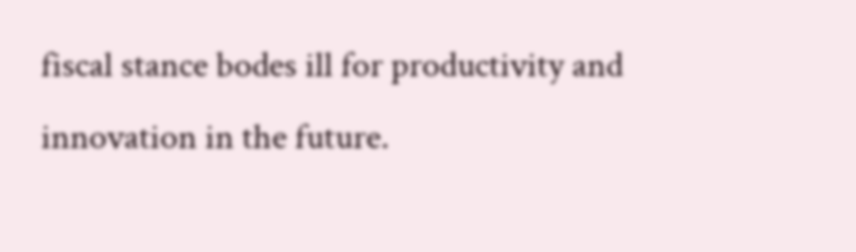fiscal stance bodes ill for productivity and innovation in the future.